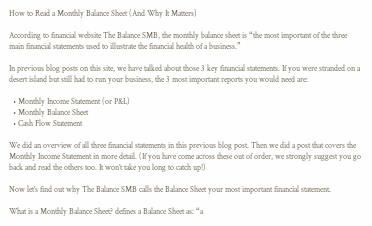How to Read a Monthly Balance Sheet (And Why It Matters)

According to financial website The Balance SMB, the monthly balance sheet is “the most important of the three main financial statements used to illustrate the financial health of a business.”

In previous blog posts on this site, we have talked about those 3 key financial statements. If you were stranded on a desert island but still had to run your business, the 3 most important reports you would need are:

  • Monthly Income Statement (or P&L)
  • Monthly Balance Sheet
  • Cash Flow Statement

We did an overview of all three financial statements in this previous blog post. Then we did a post that covers the Monthly Income Statement in more detail. (If you have come across these out of order, we strongly suggest you go back and read the others too. It won’t take you long to catch up!)

Now let’s find out why The Balance SMB calls the Balance Sheet your most important financial statement.

What is a Monthly Balance Sheet? defines a Balance Sheet as: “a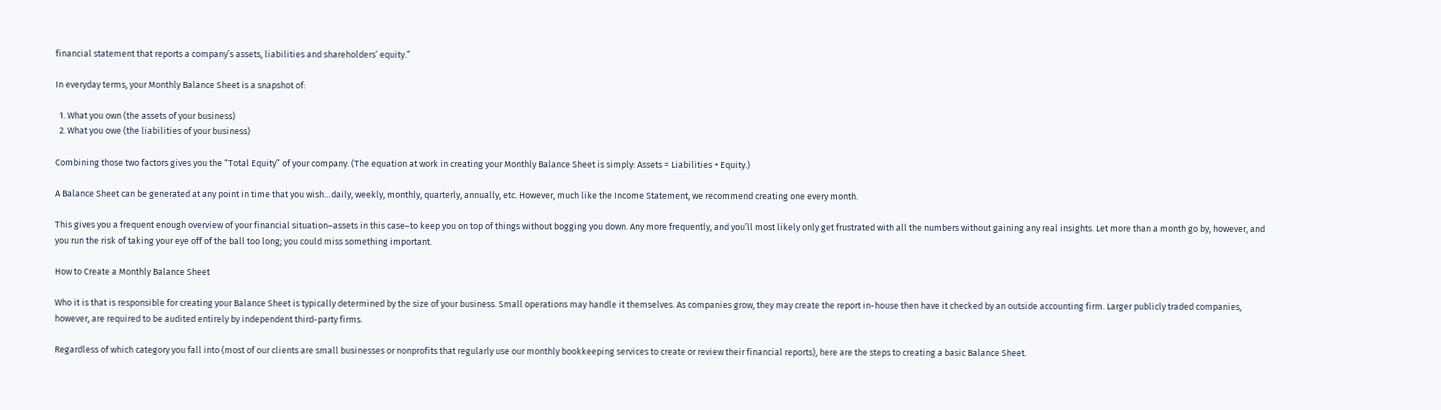financial statement that reports a company’s assets, liabilities and shareholders’ equity.”

In everyday terms, your Monthly Balance Sheet is a snapshot of:

  1. What you own (the assets of your business)
  2. What you owe (the liabilities of your business)

Combining those two factors gives you the “Total Equity” of your company. (The equation at work in creating your Monthly Balance Sheet is simply: Assets = Liabilities + Equity.)

A Balance Sheet can be generated at any point in time that you wish…daily, weekly, monthly, quarterly, annually, etc. However, much like the Income Statement, we recommend creating one every month.

This gives you a frequent enough overview of your financial situation–assets in this case–to keep you on top of things without bogging you down. Any more frequently, and you’ll most likely only get frustrated with all the numbers without gaining any real insights. Let more than a month go by, however, and you run the risk of taking your eye off of the ball too long; you could miss something important.

How to Create a Monthly Balance Sheet

Who it is that is responsible for creating your Balance Sheet is typically determined by the size of your business. Small operations may handle it themselves. As companies grow, they may create the report in-house then have it checked by an outside accounting firm. Larger publicly traded companies, however, are required to be audited entirely by independent third-party firms.

Regardless of which category you fall into (most of our clients are small businesses or nonprofits that regularly use our monthly bookkeeping services to create or review their financial reports), here are the steps to creating a basic Balance Sheet.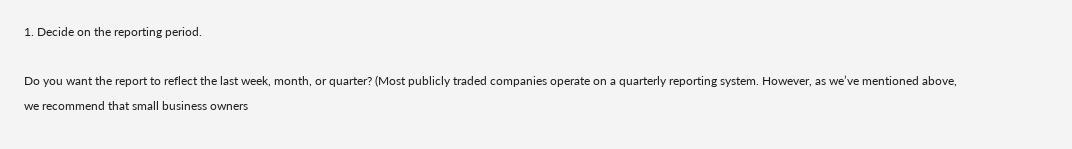1. Decide on the reporting period.

Do you want the report to reflect the last week, month, or quarter? (Most publicly traded companies operate on a quarterly reporting system. However, as we’ve mentioned above, we recommend that small business owners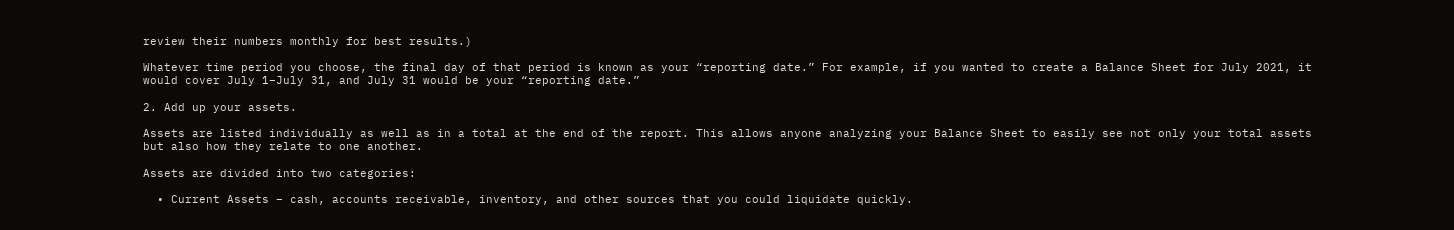review their numbers monthly for best results.)

Whatever time period you choose, the final day of that period is known as your “reporting date.” For example, if you wanted to create a Balance Sheet for July 2021, it would cover July 1–July 31, and July 31 would be your “reporting date.”

2. Add up your assets.

Assets are listed individually as well as in a total at the end of the report. This allows anyone analyzing your Balance Sheet to easily see not only your total assets but also how they relate to one another.

Assets are divided into two categories:

  • Current Assets – cash, accounts receivable, inventory, and other sources that you could liquidate quickly.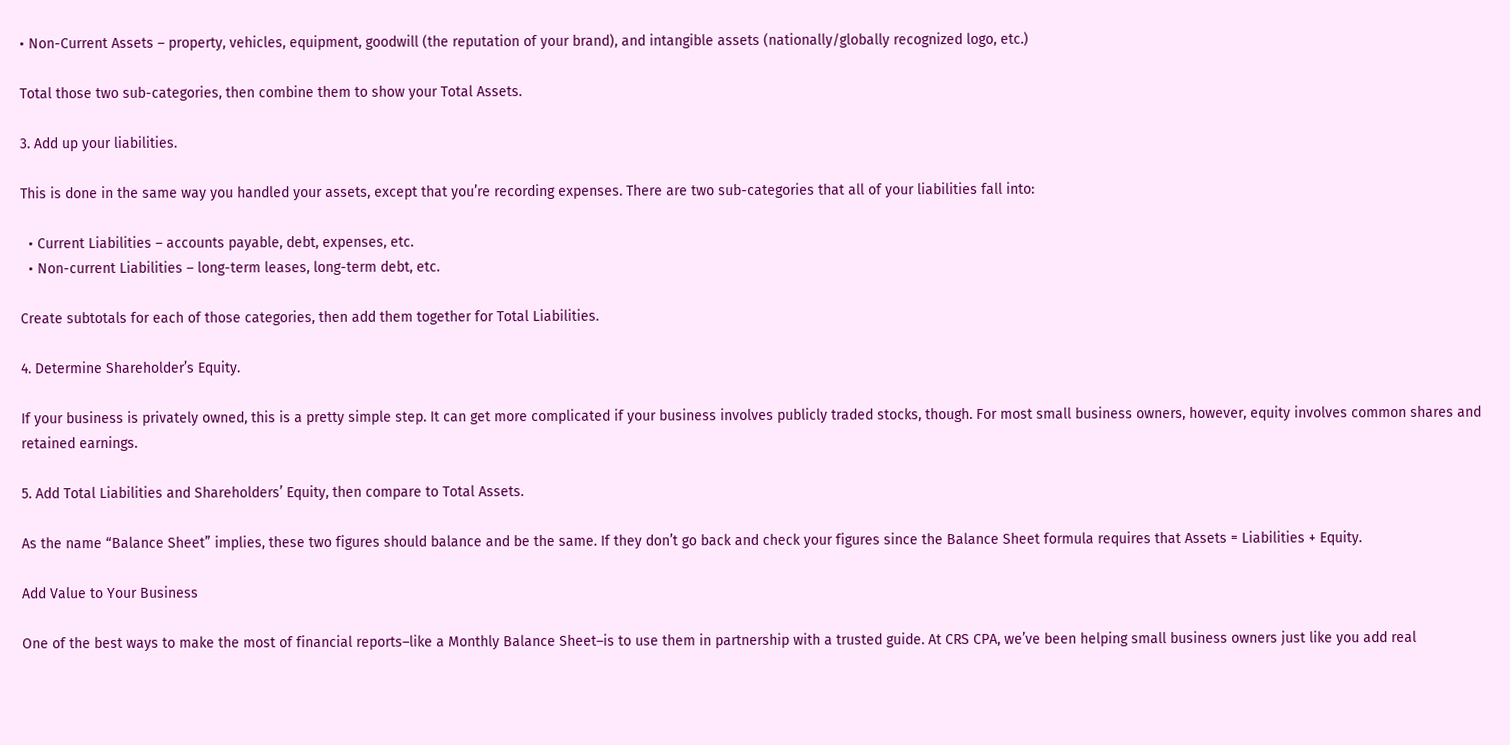• Non-Current Assets – property, vehicles, equipment, goodwill (the reputation of your brand), and intangible assets (nationally/globally recognized logo, etc.)

Total those two sub-categories, then combine them to show your Total Assets.

3. Add up your liabilities.

This is done in the same way you handled your assets, except that you’re recording expenses. There are two sub-categories that all of your liabilities fall into:

  • Current Liabilities – accounts payable, debt, expenses, etc.
  • Non-current Liabilities – long-term leases, long-term debt, etc.

Create subtotals for each of those categories, then add them together for Total Liabilities.

4. Determine Shareholder’s Equity.

If your business is privately owned, this is a pretty simple step. It can get more complicated if your business involves publicly traded stocks, though. For most small business owners, however, equity involves common shares and retained earnings.

5. Add Total Liabilities and Shareholders’ Equity, then compare to Total Assets.

As the name “Balance Sheet” implies, these two figures should balance and be the same. If they don’t go back and check your figures since the Balance Sheet formula requires that Assets = Liabilities + Equity.

Add Value to Your Business

One of the best ways to make the most of financial reports–like a Monthly Balance Sheet–is to use them in partnership with a trusted guide. At CRS CPA, we’ve been helping small business owners just like you add real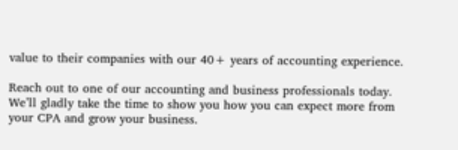value to their companies with our 40+ years of accounting experience.

Reach out to one of our accounting and business professionals today. We’ll gladly take the time to show you how you can expect more from your CPA and grow your business.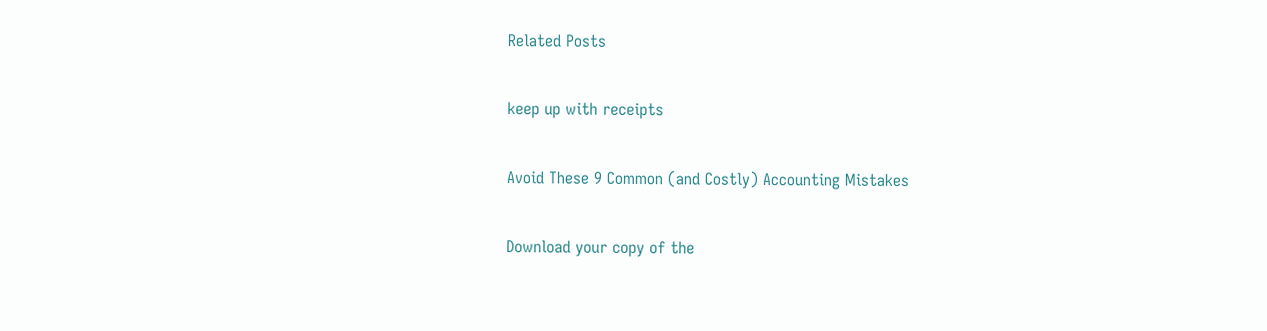Related Posts

keep up with receipts

Avoid These 9 Common (and Costly) Accounting Mistakes

Download your copy of the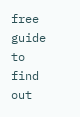free guide to find out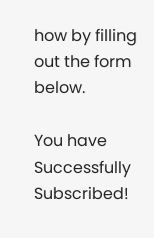how by filling out the form below.

You have Successfully Subscribed!